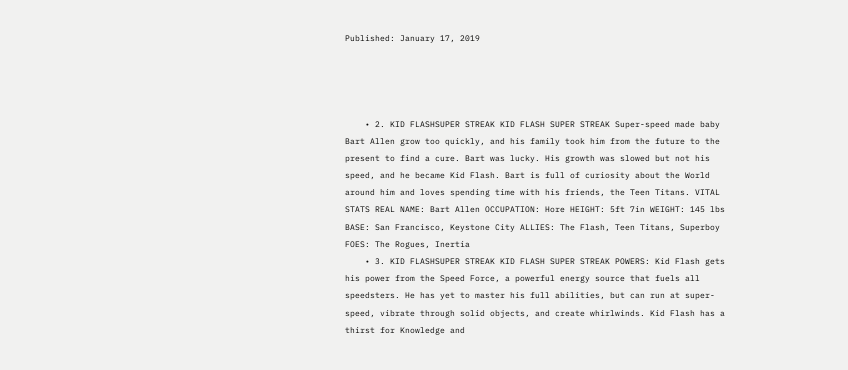Published: January 17, 2019




    • 2. KID FLASHSUPER STREAK KID FLASH SUPER STREAK Super-speed made baby Bart Allen grow too quickly, and his family took him from the future to the present to find a cure. Bart was lucky. His growth was slowed but not his speed, and he became Kid Flash. Bart is full of curiosity about the World around him and loves spending time with his friends, the Teen Titans. VITAL STATS REAL NAME: Bart Allen OCCUPATION: Hore HEIGHT: 5ft 7in WEIGHT: 145 lbs BASE: San Francisco, Keystone City ALLIES: The Flash, Teen Titans, Superboy FOES: The Rogues, Inertia
    • 3. KID FLASHSUPER STREAK KID FLASH SUPER STREAK POWERS: Kid Flash gets his power from the Speed Force, a powerful energy source that fuels all speedsters. He has yet to master his full abilities, but can run at super-speed, vibrate through solid objects, and create whirlwinds. Kid Flash has a thirst for Knowledge and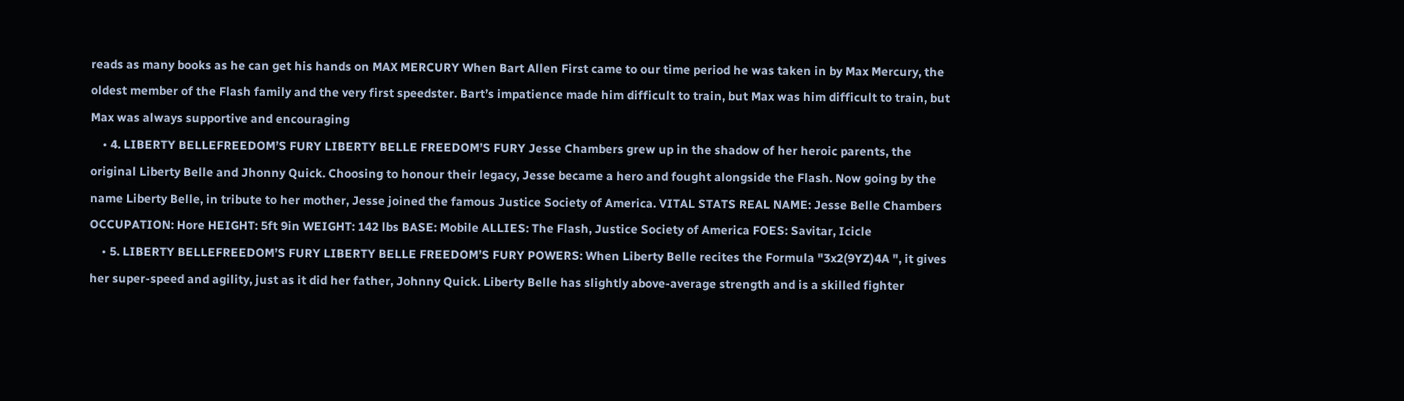reads as many books as he can get his hands on MAX MERCURY When Bart Allen First came to our time period he was taken in by Max Mercury, the oldest member of the Flash family and the very first speedster. Bart’s impatience made him difficult to train, but Max was him difficult to train, but Max was always supportive and encouraging
    • 4. LIBERTY BELLEFREEDOM’S FURY LIBERTY BELLE FREEDOM’S FURY Jesse Chambers grew up in the shadow of her heroic parents, the original Liberty Belle and Jhonny Quick. Choosing to honour their legacy, Jesse became a hero and fought alongside the Flash. Now going by the name Liberty Belle, in tribute to her mother, Jesse joined the famous Justice Society of America. VITAL STATS REAL NAME: Jesse Belle Chambers OCCUPATION: Hore HEIGHT: 5ft 9in WEIGHT: 142 lbs BASE: Mobile ALLIES: The Flash, Justice Society of America FOES: Savitar, Icicle
    • 5. LIBERTY BELLEFREEDOM’S FURY LIBERTY BELLE FREEDOM’S FURY POWERS: When Liberty Belle recites the Formula "3x2(9YZ)4A ", it gives her super-speed and agility, just as it did her father, Johnny Quick. Liberty Belle has slightly above-average strength and is a skilled fighter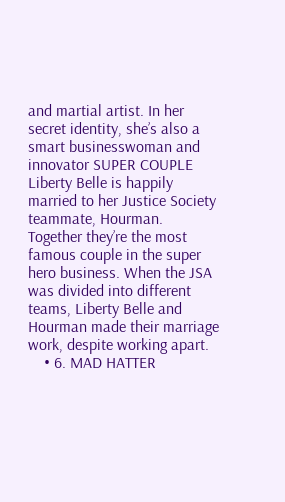and martial artist. In her secret identity, she’s also a smart businesswoman and innovator SUPER COUPLE Liberty Belle is happily married to her Justice Society teammate, Hourman. Together they’re the most famous couple in the super hero business. When the JSA was divided into different teams, Liberty Belle and Hourman made their marriage work, despite working apart.
    • 6. MAD HATTER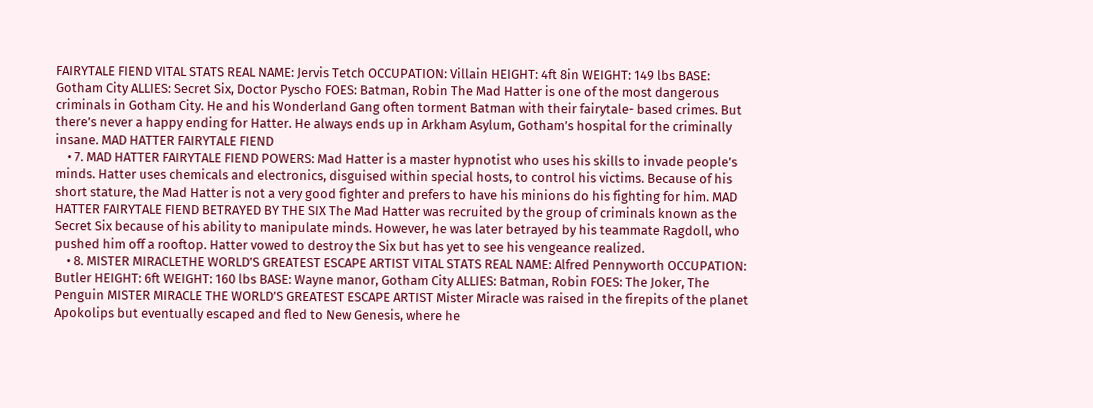FAIRYTALE FIEND VITAL STATS REAL NAME: Jervis Tetch OCCUPATION: Villain HEIGHT: 4ft 8in WEIGHT: 149 lbs BASE: Gotham City ALLIES: Secret Six, Doctor Pyscho FOES: Batman, Robin The Mad Hatter is one of the most dangerous criminals in Gotham City. He and his Wonderland Gang often torment Batman with their fairytale- based crimes. But there’s never a happy ending for Hatter. He always ends up in Arkham Asylum, Gotham’s hospital for the criminally insane. MAD HATTER FAIRYTALE FIEND
    • 7. MAD HATTER FAIRYTALE FIEND POWERS: Mad Hatter is a master hypnotist who uses his skills to invade people’s minds. Hatter uses chemicals and electronics, disguised within special hosts, to control his victims. Because of his short stature, the Mad Hatter is not a very good fighter and prefers to have his minions do his fighting for him. MAD HATTER FAIRYTALE FIEND BETRAYED BY THE SIX The Mad Hatter was recruited by the group of criminals known as the Secret Six because of his ability to manipulate minds. However, he was later betrayed by his teammate Ragdoll, who pushed him off a rooftop. Hatter vowed to destroy the Six but has yet to see his vengeance realized.
    • 8. MISTER MIRACLETHE WORLD’S GREATEST ESCAPE ARTIST VITAL STATS REAL NAME: Alfred Pennyworth OCCUPATION: Butler HEIGHT: 6ft WEIGHT: 160 lbs BASE: Wayne manor, Gotham City ALLIES: Batman, Robin FOES: The Joker, The Penguin MISTER MIRACLE THE WORLD’S GREATEST ESCAPE ARTIST Mister Miracle was raised in the firepits of the planet Apokolips but eventually escaped and fled to New Genesis, where he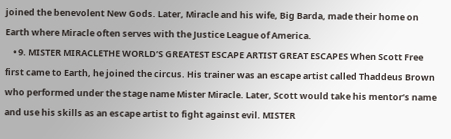joined the benevolent New Gods. Later, Miracle and his wife, Big Barda, made their home on Earth where Miracle often serves with the Justice League of America.
    • 9. MISTER MIRACLETHE WORLD’S GREATEST ESCAPE ARTIST GREAT ESCAPES When Scott Free first came to Earth, he joined the circus. His trainer was an escape artist called Thaddeus Brown who performed under the stage name Mister Miracle. Later, Scott would take his mentor’s name and use his skills as an escape artist to fight against evil. MISTER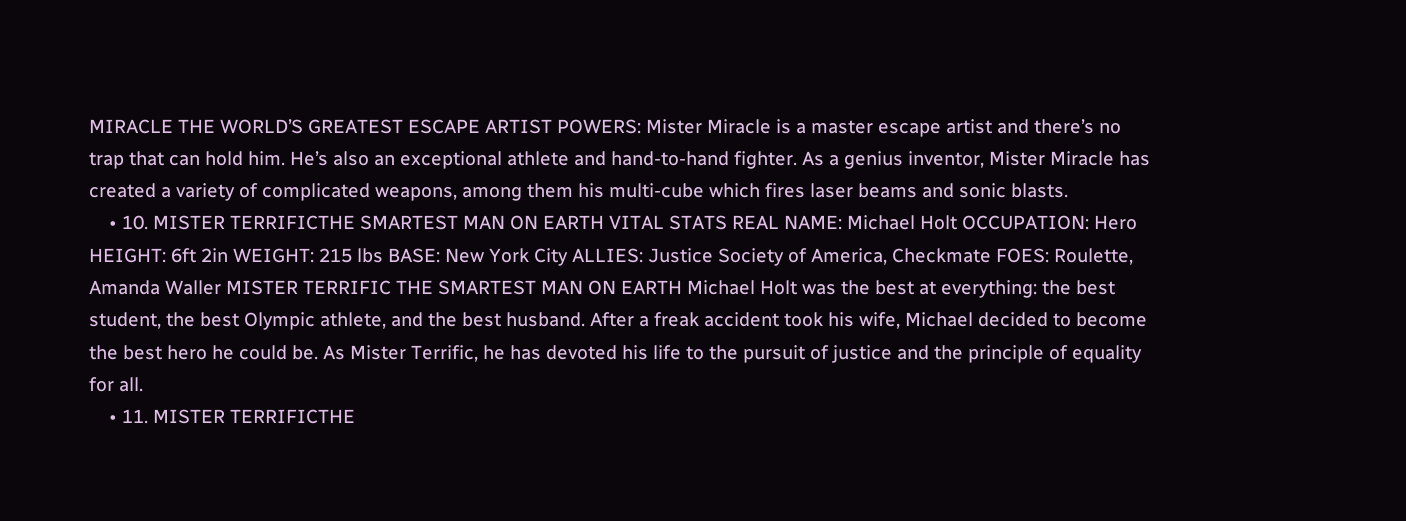MIRACLE THE WORLD’S GREATEST ESCAPE ARTIST POWERS: Mister Miracle is a master escape artist and there’s no trap that can hold him. He’s also an exceptional athlete and hand-to-hand fighter. As a genius inventor, Mister Miracle has created a variety of complicated weapons, among them his multi-cube which fires laser beams and sonic blasts.
    • 10. MISTER TERRIFICTHE SMARTEST MAN ON EARTH VITAL STATS REAL NAME: Michael Holt OCCUPATION: Hero HEIGHT: 6ft 2in WEIGHT: 215 lbs BASE: New York City ALLIES: Justice Society of America, Checkmate FOES: Roulette, Amanda Waller MISTER TERRIFIC THE SMARTEST MAN ON EARTH Michael Holt was the best at everything: the best student, the best Olympic athlete, and the best husband. After a freak accident took his wife, Michael decided to become the best hero he could be. As Mister Terrific, he has devoted his life to the pursuit of justice and the principle of equality for all.
    • 11. MISTER TERRIFICTHE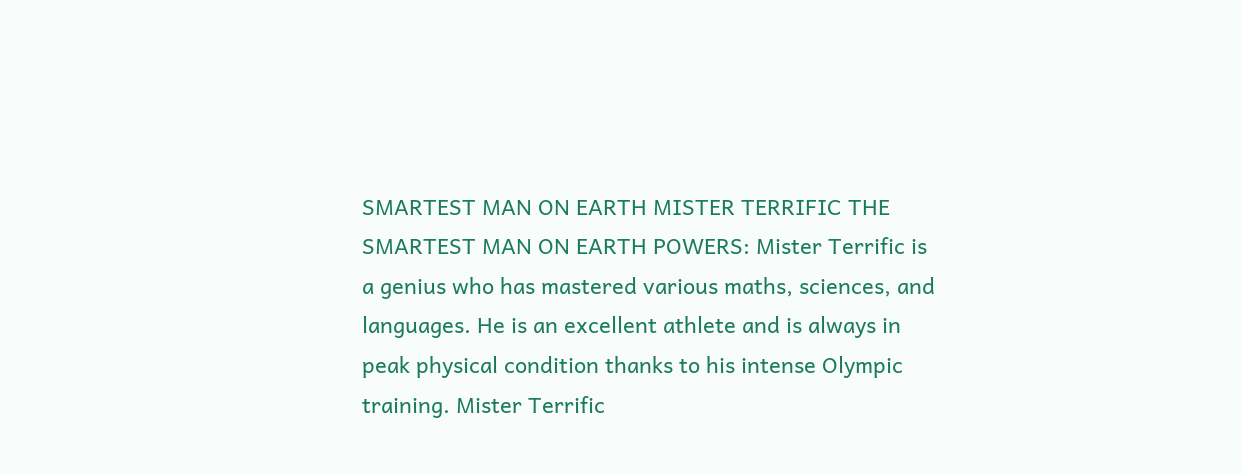SMARTEST MAN ON EARTH MISTER TERRIFIC THE SMARTEST MAN ON EARTH POWERS: Mister Terrific is a genius who has mastered various maths, sciences, and languages. He is an excellent athlete and is always in peak physical condition thanks to his intense Olympic training. Mister Terrific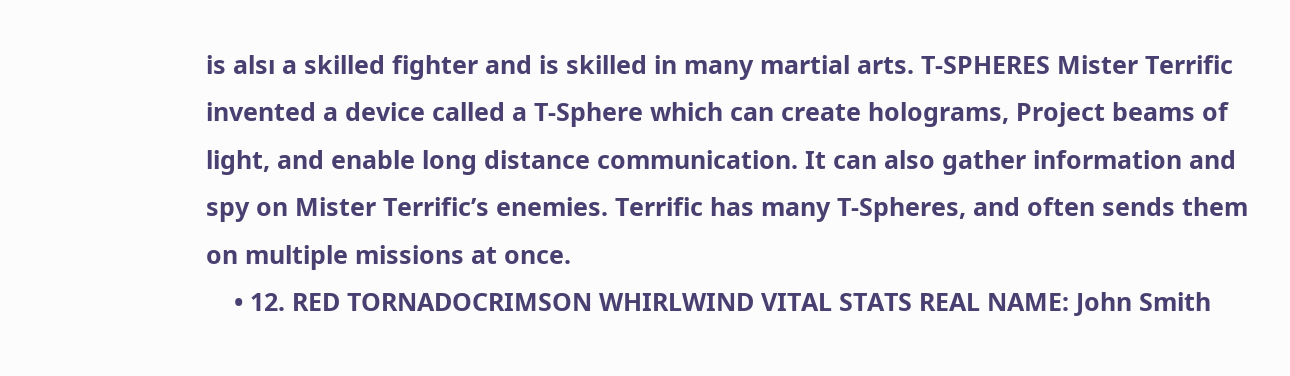is alsı a skilled fighter and is skilled in many martial arts. T-SPHERES Mister Terrific invented a device called a T-Sphere which can create holograms, Project beams of light, and enable long distance communication. It can also gather information and spy on Mister Terrific’s enemies. Terrific has many T-Spheres, and often sends them on multiple missions at once.
    • 12. RED TORNADOCRIMSON WHIRLWIND VITAL STATS REAL NAME: John Smith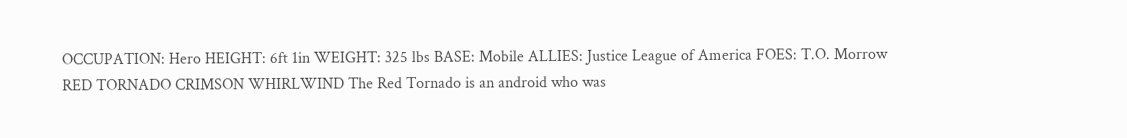OCCUPATION: Hero HEIGHT: 6ft 1in WEIGHT: 325 lbs BASE: Mobile ALLIES: Justice League of America FOES: T.O. Morrow RED TORNADO CRIMSON WHIRLWIND The Red Tornado is an android who was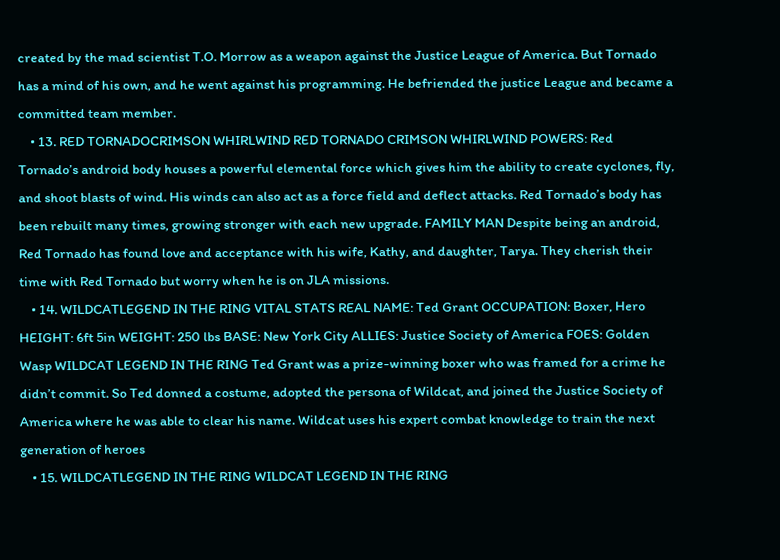created by the mad scientist T.O. Morrow as a weapon against the Justice League of America. But Tornado has a mind of his own, and he went against his programming. He befriended the justice League and became a committed team member.
    • 13. RED TORNADOCRIMSON WHIRLWIND RED TORNADO CRIMSON WHIRLWIND POWERS: Red Tornado’s android body houses a powerful elemental force which gives him the ability to create cyclones, fly, and shoot blasts of wind. His winds can also act as a force field and deflect attacks. Red Tornado’s body has been rebuilt many times, growing stronger with each new upgrade. FAMILY MAN Despite being an android, Red Tornado has found love and acceptance with his wife, Kathy, and daughter, Tarya. They cherish their time with Red Tornado but worry when he is on JLA missions.
    • 14. WILDCATLEGEND IN THE RING VITAL STATS REAL NAME: Ted Grant OCCUPATION: Boxer, Hero HEIGHT: 6ft 5in WEIGHT: 250 lbs BASE: New York City ALLIES: Justice Society of America FOES: Golden Wasp WILDCAT LEGEND IN THE RING Ted Grant was a prize-winning boxer who was framed for a crime he didn’t commit. So Ted donned a costume, adopted the persona of Wildcat, and joined the Justice Society of America where he was able to clear his name. Wildcat uses his expert combat knowledge to train the next generation of heroes
    • 15. WILDCATLEGEND IN THE RING WILDCAT LEGEND IN THE RING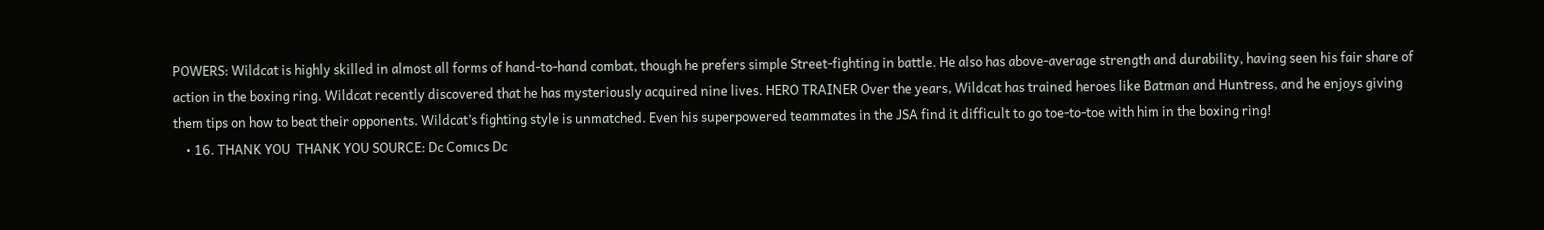POWERS: Wildcat is highly skilled in almost all forms of hand-to-hand combat, though he prefers simple Street-fighting in battle. He also has above-average strength and durability, having seen his fair share of action in the boxing ring. Wildcat recently discovered that he has mysteriously acquired nine lives. HERO TRAINER Over the years, Wildcat has trained heroes like Batman and Huntress, and he enjoys giving them tips on how to beat their opponents. Wildcat’s fighting style is unmatched. Even his superpowered teammates in the JSA find it difficult to go toe-to-toe with him in the boxing ring!
    • 16. THANK YOU  THANK YOU SOURCE: Dc Comıcs Dc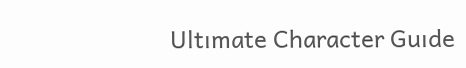Ultımate Character Guıde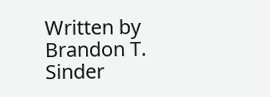Written by Brandon T. Sinder